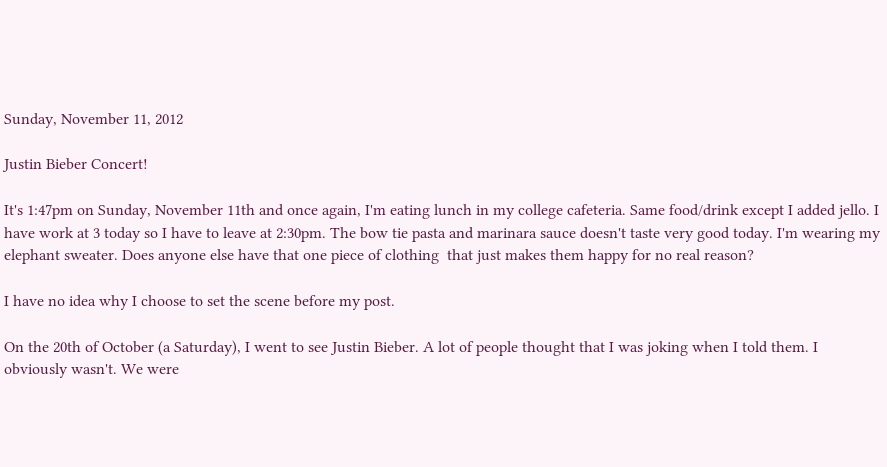Sunday, November 11, 2012

Justin Bieber Concert!

It's 1:47pm on Sunday, November 11th and once again, I'm eating lunch in my college cafeteria. Same food/drink except I added jello. I have work at 3 today so I have to leave at 2:30pm. The bow tie pasta and marinara sauce doesn't taste very good today. I'm wearing my elephant sweater. Does anyone else have that one piece of clothing  that just makes them happy for no real reason?

I have no idea why I choose to set the scene before my post.

On the 20th of October (a Saturday), I went to see Justin Bieber. A lot of people thought that I was joking when I told them. I obviously wasn't. We were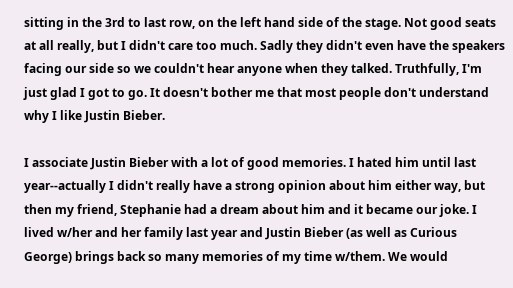sitting in the 3rd to last row, on the left hand side of the stage. Not good seats at all really, but I didn't care too much. Sadly they didn't even have the speakers facing our side so we couldn't hear anyone when they talked. Truthfully, I'm just glad I got to go. It doesn't bother me that most people don't understand why I like Justin Bieber.

I associate Justin Bieber with a lot of good memories. I hated him until last year--actually I didn't really have a strong opinion about him either way, but then my friend, Stephanie had a dream about him and it became our joke. I lived w/her and her family last year and Justin Bieber (as well as Curious George) brings back so many memories of my time w/them. We would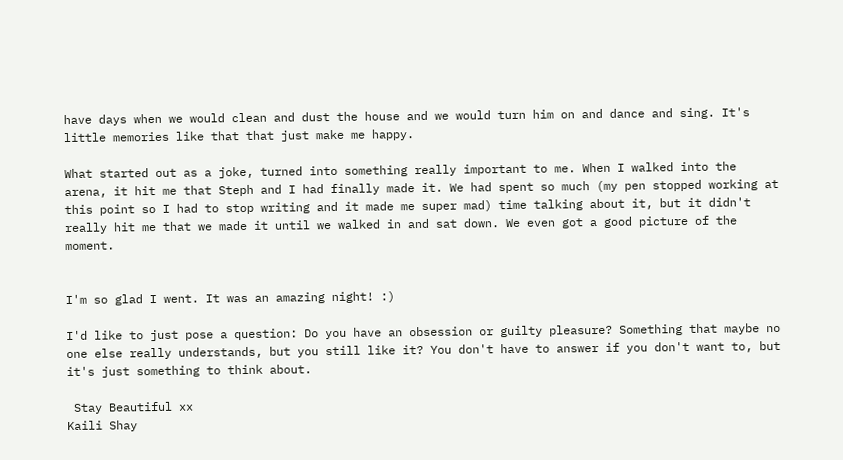have days when we would clean and dust the house and we would turn him on and dance and sing. It's little memories like that that just make me happy.

What started out as a joke, turned into something really important to me. When I walked into the arena, it hit me that Steph and I had finally made it. We had spent so much (my pen stopped working at this point so I had to stop writing and it made me super mad) time talking about it, but it didn't really hit me that we made it until we walked in and sat down. We even got a good picture of the moment.


I'm so glad I went. It was an amazing night! :)

I'd like to just pose a question: Do you have an obsession or guilty pleasure? Something that maybe no one else really understands, but you still like it? You don't have to answer if you don't want to, but it's just something to think about.

 Stay Beautiful xx
Kaili Shay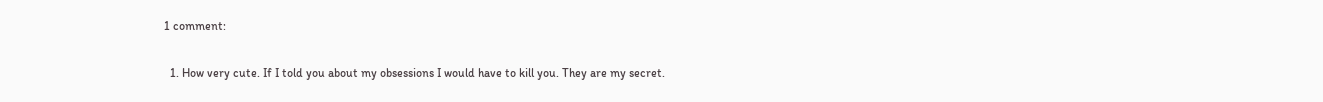1 comment:

  1. How very cute. If I told you about my obsessions I would have to kill you. They are my secret.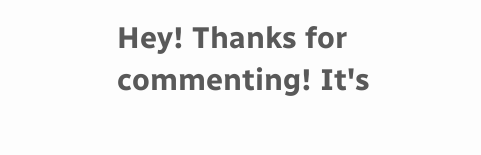Hey! Thanks for commenting! It's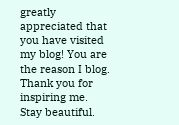greatly appreciated that you have visited my blog! You are the reason I blog. Thank you for inspiring me.
Stay beautiful.